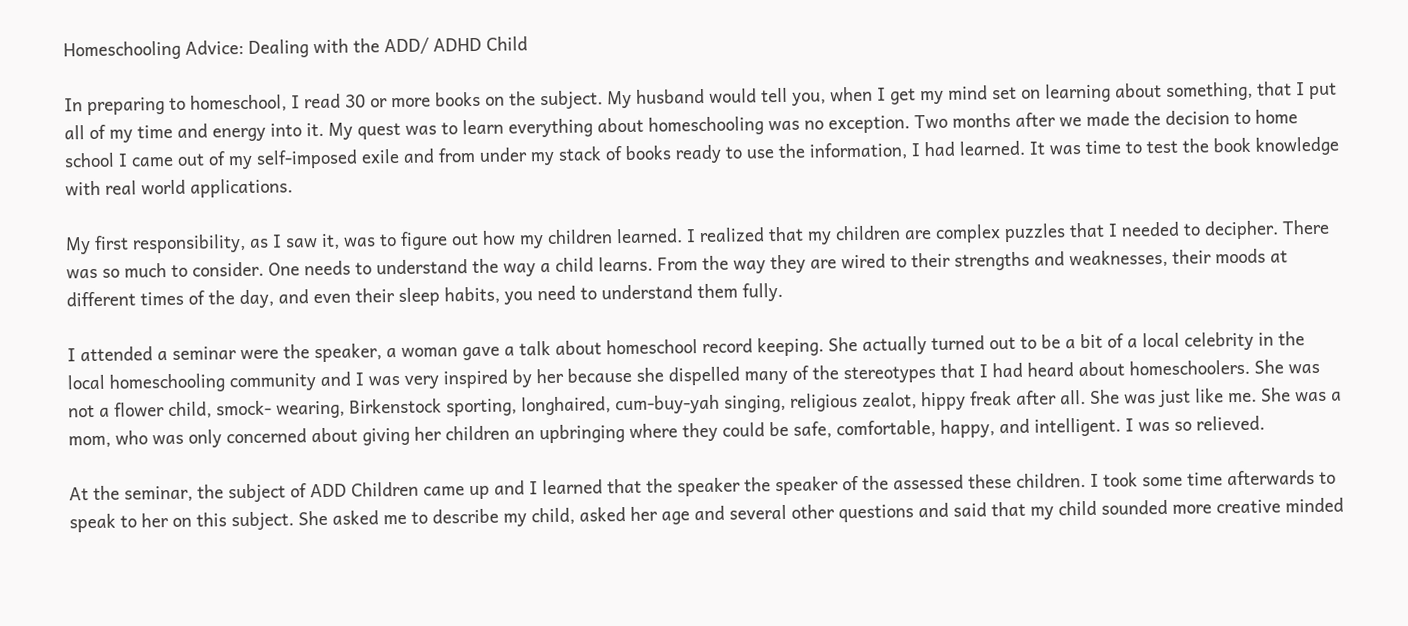Homeschooling Advice: Dealing with the ADD/ ADHD Child

In preparing to homeschool, I read 30 or more books on the subject. My husband would tell you, when I get my mind set on learning about something, that I put all of my time and energy into it. My quest was to learn everything about homeschooling was no exception. Two months after we made the decision to home school I came out of my self-imposed exile and from under my stack of books ready to use the information, I had learned. It was time to test the book knowledge with real world applications.

My first responsibility, as I saw it, was to figure out how my children learned. I realized that my children are complex puzzles that I needed to decipher. There was so much to consider. One needs to understand the way a child learns. From the way they are wired to their strengths and weaknesses, their moods at different times of the day, and even their sleep habits, you need to understand them fully.

I attended a seminar were the speaker, a woman gave a talk about homeschool record keeping. She actually turned out to be a bit of a local celebrity in the local homeschooling community and I was very inspired by her because she dispelled many of the stereotypes that I had heard about homeschoolers. She was not a flower child, smock- wearing, Birkenstock sporting, longhaired, cum-buy-yah singing, religious zealot, hippy freak after all. She was just like me. She was a mom, who was only concerned about giving her children an upbringing where they could be safe, comfortable, happy, and intelligent. I was so relieved.

At the seminar, the subject of ADD Children came up and I learned that the speaker the speaker of the assessed these children. I took some time afterwards to speak to her on this subject. She asked me to describe my child, asked her age and several other questions and said that my child sounded more creative minded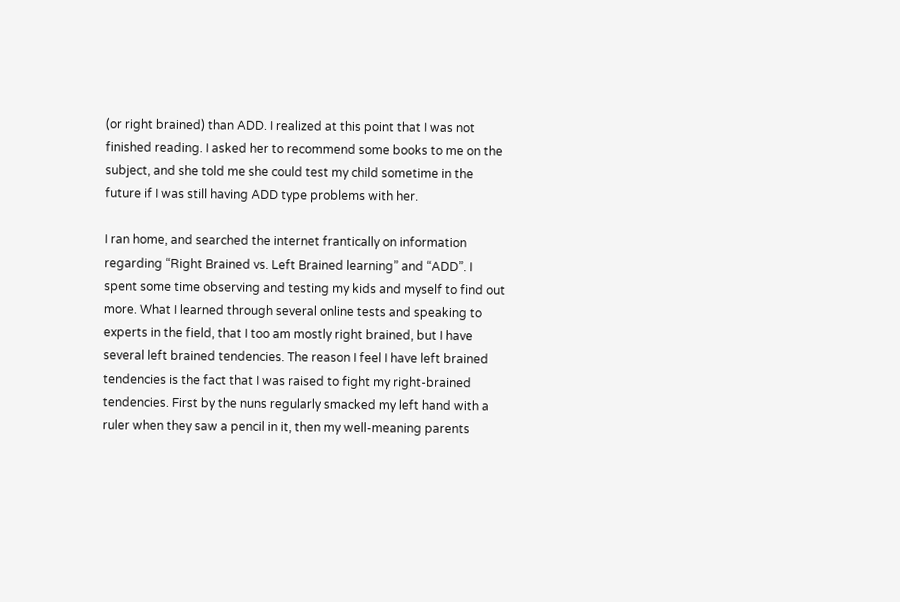(or right brained) than ADD. I realized at this point that I was not finished reading. I asked her to recommend some books to me on the subject, and she told me she could test my child sometime in the future if I was still having ADD type problems with her.

I ran home, and searched the internet frantically on information regarding “Right Brained vs. Left Brained learning” and “ADD”. I spent some time observing and testing my kids and myself to find out more. What I learned through several online tests and speaking to experts in the field, that I too am mostly right brained, but I have several left brained tendencies. The reason I feel I have left brained tendencies is the fact that I was raised to fight my right-brained tendencies. First by the nuns regularly smacked my left hand with a ruler when they saw a pencil in it, then my well-meaning parents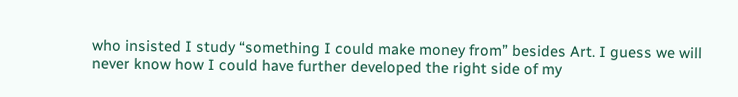who insisted I study “something I could make money from” besides Art. I guess we will never know how I could have further developed the right side of my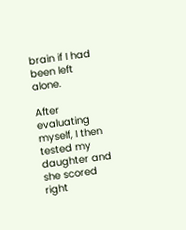brain if I had been left alone.

After evaluating myself, I then tested my daughter and she scored right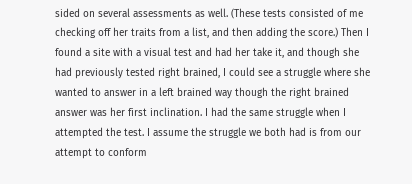sided on several assessments as well. (These tests consisted of me checking off her traits from a list, and then adding the score.) Then I found a site with a visual test and had her take it, and though she had previously tested right brained, I could see a struggle where she wanted to answer in a left brained way though the right brained answer was her first inclination. I had the same struggle when I attempted the test. I assume the struggle we both had is from our attempt to conform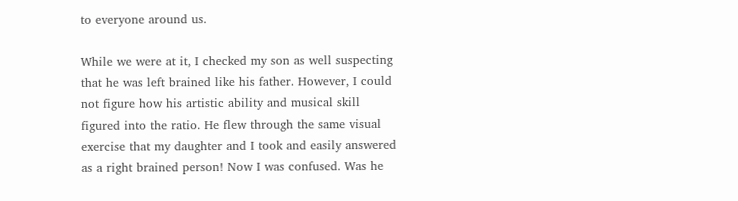to everyone around us.

While we were at it, I checked my son as well suspecting that he was left brained like his father. However, I could not figure how his artistic ability and musical skill figured into the ratio. He flew through the same visual exercise that my daughter and I took and easily answered as a right brained person! Now I was confused. Was he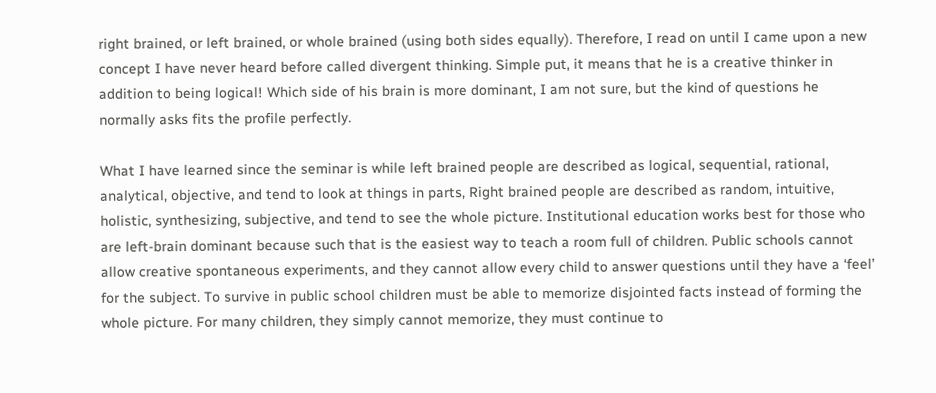right brained, or left brained, or whole brained (using both sides equally). Therefore, I read on until I came upon a new concept I have never heard before called divergent thinking. Simple put, it means that he is a creative thinker in addition to being logical! Which side of his brain is more dominant, I am not sure, but the kind of questions he normally asks fits the profile perfectly.

What I have learned since the seminar is while left brained people are described as logical, sequential, rational, analytical, objective, and tend to look at things in parts, Right brained people are described as random, intuitive, holistic, synthesizing, subjective, and tend to see the whole picture. Institutional education works best for those who are left-brain dominant because such that is the easiest way to teach a room full of children. Public schools cannot allow creative spontaneous experiments, and they cannot allow every child to answer questions until they have a ‘feel’ for the subject. To survive in public school children must be able to memorize disjointed facts instead of forming the whole picture. For many children, they simply cannot memorize, they must continue to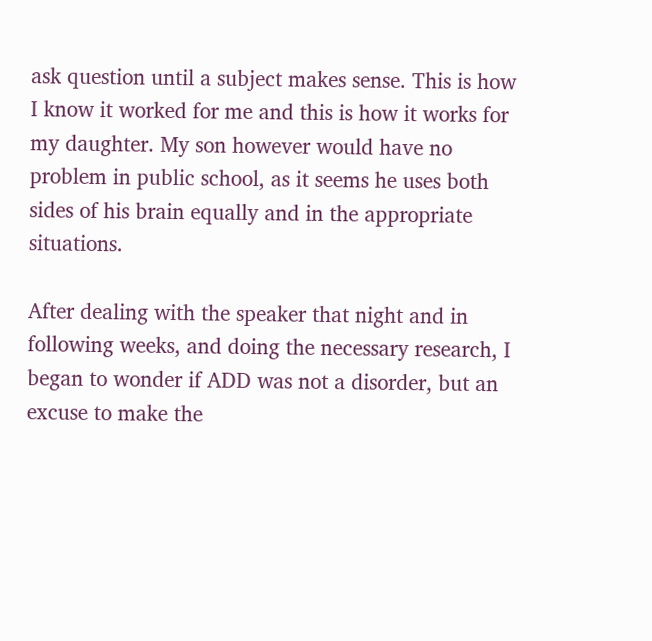ask question until a subject makes sense. This is how I know it worked for me and this is how it works for my daughter. My son however would have no problem in public school, as it seems he uses both sides of his brain equally and in the appropriate situations.

After dealing with the speaker that night and in following weeks, and doing the necessary research, I began to wonder if ADD was not a disorder, but an excuse to make the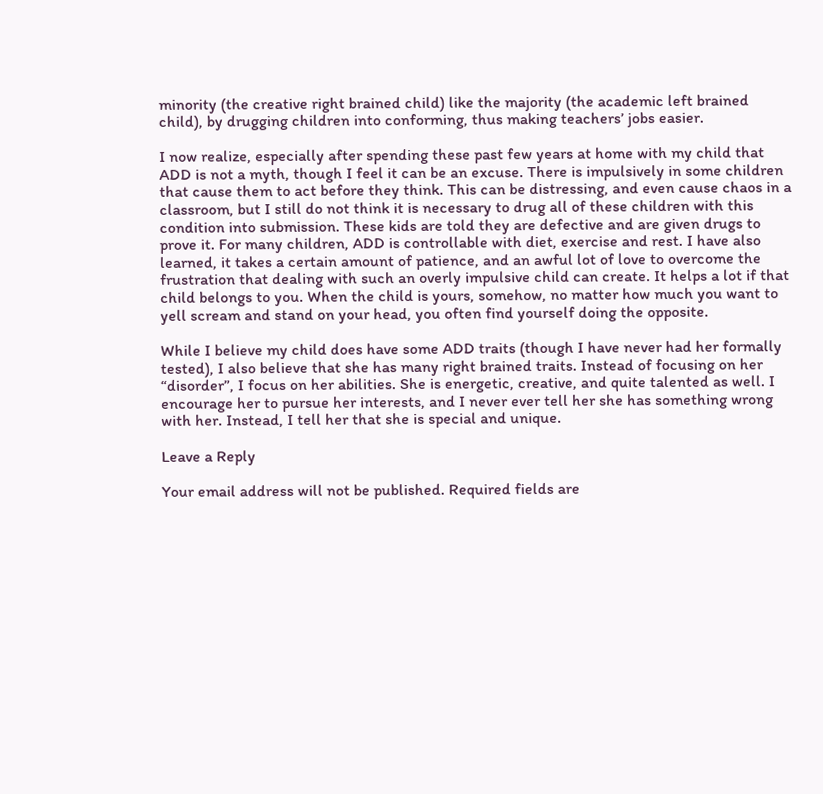minority (the creative right brained child) like the majority (the academic left brained child), by drugging children into conforming, thus making teachers’ jobs easier.

I now realize, especially after spending these past few years at home with my child that ADD is not a myth, though I feel it can be an excuse. There is impulsively in some children that cause them to act before they think. This can be distressing, and even cause chaos in a classroom, but I still do not think it is necessary to drug all of these children with this condition into submission. These kids are told they are defective and are given drugs to prove it. For many children, ADD is controllable with diet, exercise and rest. I have also learned, it takes a certain amount of patience, and an awful lot of love to overcome the frustration that dealing with such an overly impulsive child can create. It helps a lot if that child belongs to you. When the child is yours, somehow, no matter how much you want to yell scream and stand on your head, you often find yourself doing the opposite.

While I believe my child does have some ADD traits (though I have never had her formally tested), I also believe that she has many right brained traits. Instead of focusing on her “disorder”, I focus on her abilities. She is energetic, creative, and quite talented as well. I encourage her to pursue her interests, and I never ever tell her she has something wrong with her. Instead, I tell her that she is special and unique.

Leave a Reply

Your email address will not be published. Required fields are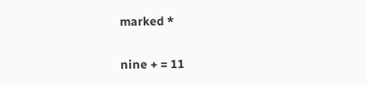marked *

nine + = 11